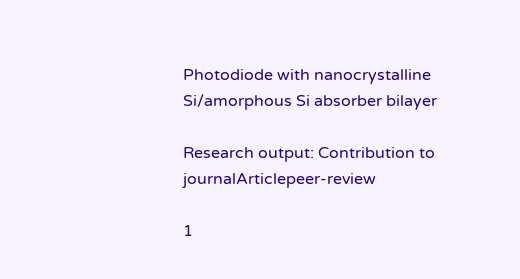Photodiode with nanocrystalline Si/amorphous Si absorber bilayer

Research output: Contribution to journalArticlepeer-review

1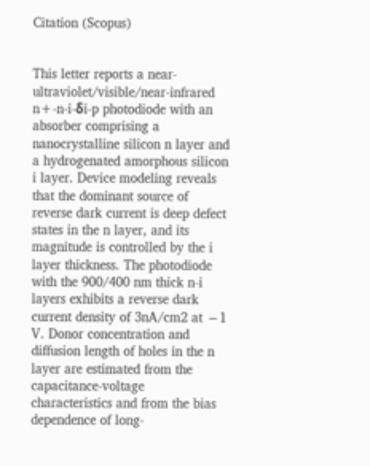Citation (Scopus)


This letter reports a near-ultraviolet/visible/near-infrared n+-n-i-δi-p photodiode with an absorber comprising a nanocrystalline silicon n layer and a hydrogenated amorphous silicon i layer. Device modeling reveals that the dominant source of reverse dark current is deep defect states in the n layer, and its magnitude is controlled by the i layer thickness. The photodiode with the 900/400 nm thick n-i layers exhibits a reverse dark current density of 3nA/cm2 at −1 V. Donor concentration and diffusion length of holes in the n layer are estimated from the capacitance-voltage characteristics and from the bias dependence of long-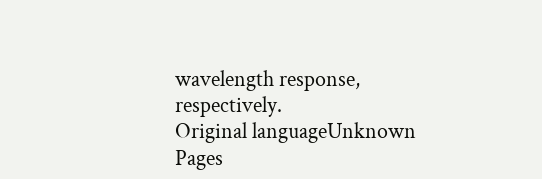wavelength response, respectively.
Original languageUnknown
Pages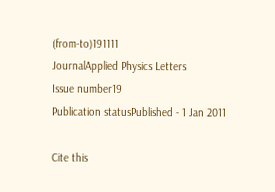(from-to)191111
JournalApplied Physics Letters
Issue number19
Publication statusPublished - 1 Jan 2011

Cite this